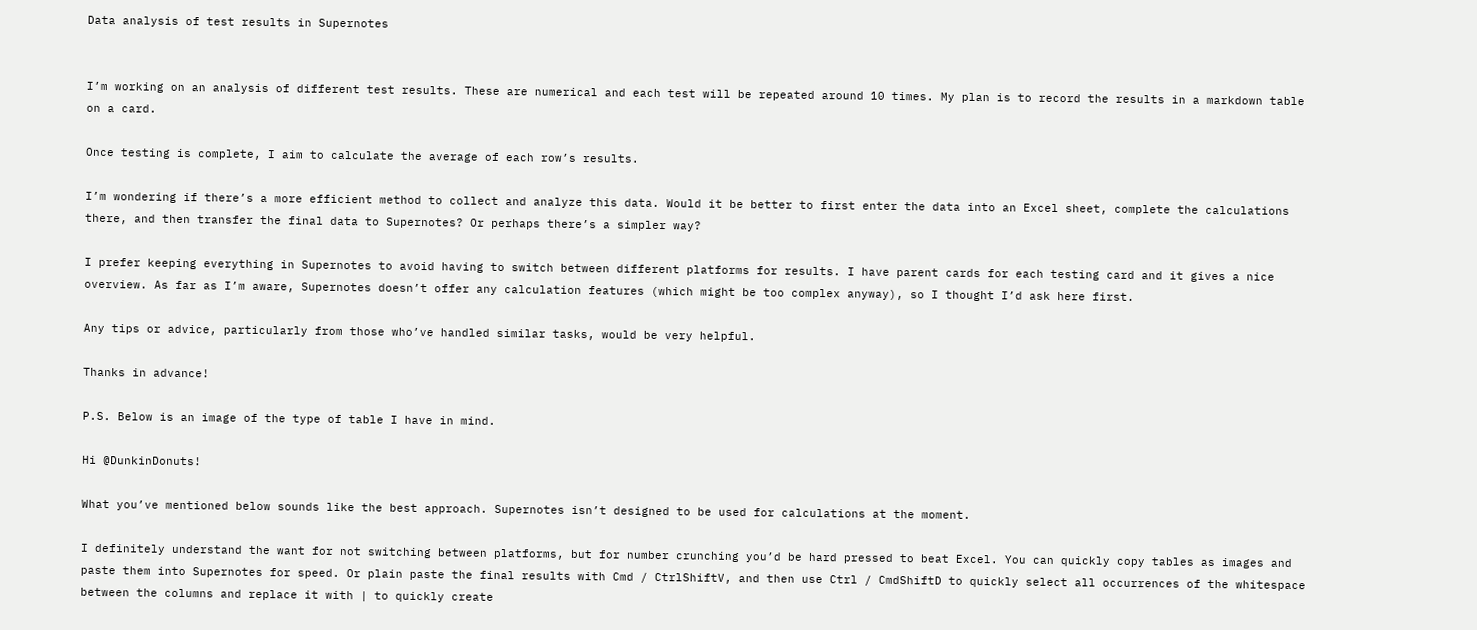Data analysis of test results in Supernotes


I’m working on an analysis of different test results. These are numerical and each test will be repeated around 10 times. My plan is to record the results in a markdown table on a card.

Once testing is complete, I aim to calculate the average of each row’s results.

I’m wondering if there’s a more efficient method to collect and analyze this data. Would it be better to first enter the data into an Excel sheet, complete the calculations there, and then transfer the final data to Supernotes? Or perhaps there’s a simpler way?

I prefer keeping everything in Supernotes to avoid having to switch between different platforms for results. I have parent cards for each testing card and it gives a nice overview. As far as I’m aware, Supernotes doesn’t offer any calculation features (which might be too complex anyway), so I thought I’d ask here first.

Any tips or advice, particularly from those who’ve handled similar tasks, would be very helpful.

Thanks in advance!

P.S. Below is an image of the type of table I have in mind.

Hi @DunkinDonuts!

What you’ve mentioned below sounds like the best approach. Supernotes isn’t designed to be used for calculations at the moment.

I definitely understand the want for not switching between platforms, but for number crunching you’d be hard pressed to beat Excel. You can quickly copy tables as images and paste them into Supernotes for speed. Or plain paste the final results with Cmd / CtrlShiftV, and then use Ctrl / CmdShiftD to quickly select all occurrences of the whitespace between the columns and replace it with | to quickly create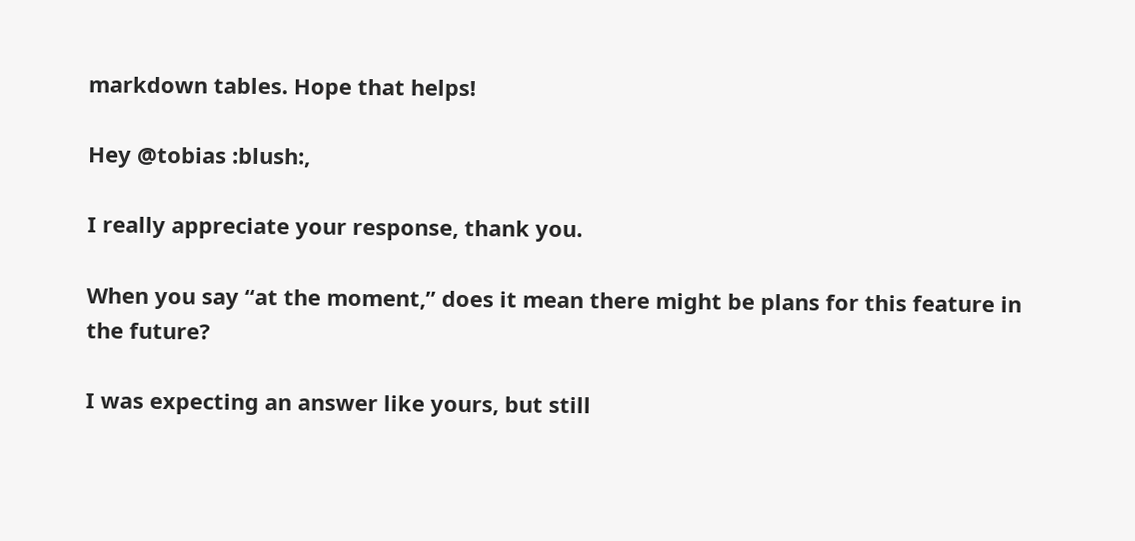markdown tables. Hope that helps!

Hey @tobias :blush:,

I really appreciate your response, thank you.

When you say “at the moment,” does it mean there might be plans for this feature in the future?

I was expecting an answer like yours, but still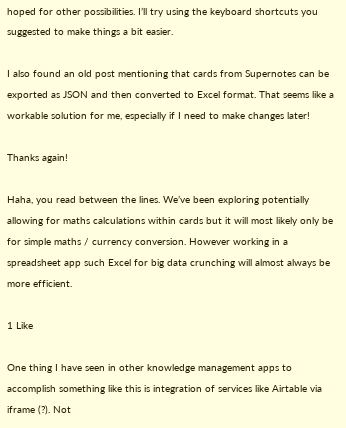hoped for other possibilities. I’ll try using the keyboard shortcuts you suggested to make things a bit easier.

I also found an old post mentioning that cards from Supernotes can be exported as JSON and then converted to Excel format. That seems like a workable solution for me, especially if I need to make changes later!

Thanks again!

Haha, you read between the lines. We’ve been exploring potentially allowing for maths calculations within cards but it will most likely only be for simple maths / currency conversion. However working in a spreadsheet app such Excel for big data crunching will almost always be more efficient.

1 Like

One thing I have seen in other knowledge management apps to accomplish something like this is integration of services like Airtable via iframe (?). Not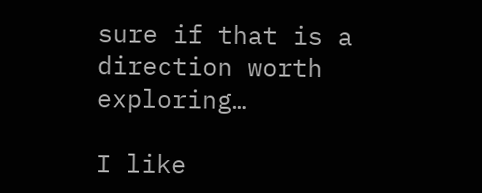sure if that is a direction worth exploring…

I like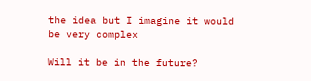the idea but I imagine it would be very complex

Will it be in the future?